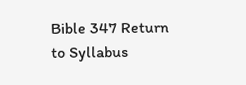Bible 347 Return to Syllabus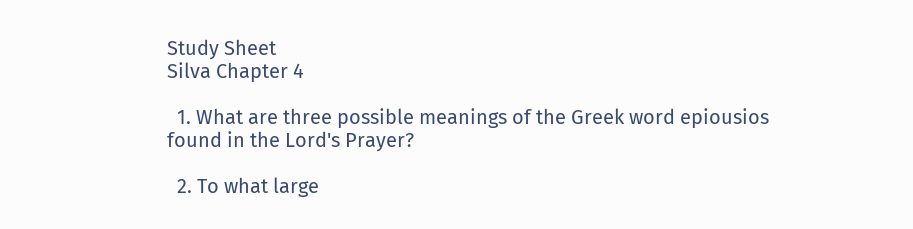Study Sheet
Silva Chapter 4

  1. What are three possible meanings of the Greek word epiousios found in the Lord's Prayer?

  2. To what large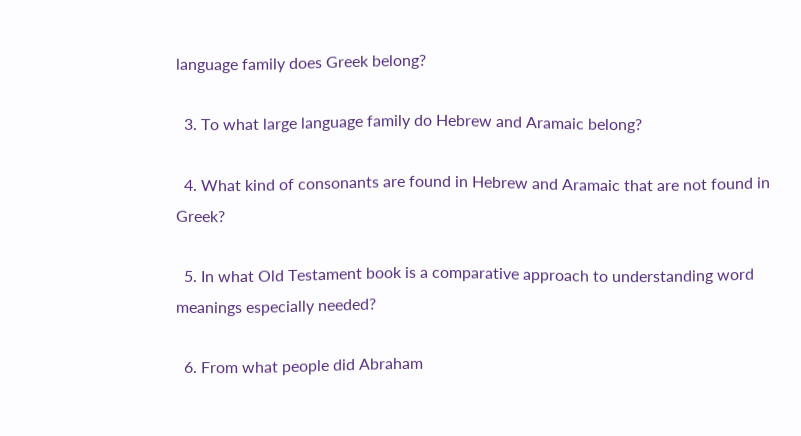language family does Greek belong?

  3. To what large language family do Hebrew and Aramaic belong?

  4. What kind of consonants are found in Hebrew and Aramaic that are not found in Greek?

  5. In what Old Testament book is a comparative approach to understanding word meanings especially needed?

  6. From what people did Abraham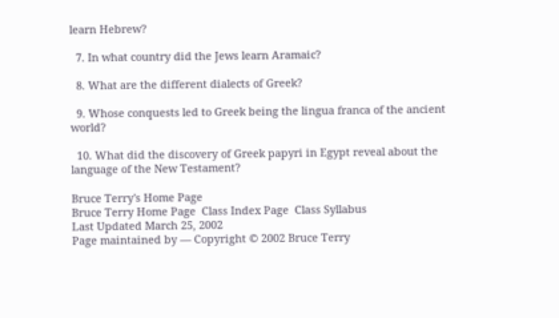learn Hebrew?

  7. In what country did the Jews learn Aramaic?

  8. What are the different dialects of Greek?

  9. Whose conquests led to Greek being the lingua franca of the ancient world?

  10. What did the discovery of Greek papyri in Egypt reveal about the language of the New Testament?

Bruce Terry's Home Page
Bruce Terry Home Page  Class Index Page  Class Syllabus
Last Updated March 25, 2002
Page maintained by — Copyright © 2002 Bruce Terry